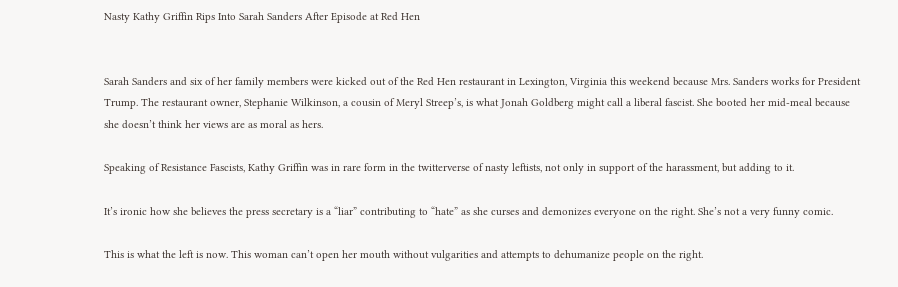Nasty Kathy Griffin Rips Into Sarah Sanders After Episode at Red Hen


Sarah Sanders and six of her family members were kicked out of the Red Hen restaurant in Lexington, Virginia this weekend because Mrs. Sanders works for President Trump. The restaurant owner, Stephanie Wilkinson, a cousin of Meryl Streep’s, is what Jonah Goldberg might call a liberal fascist. She booted her mid-meal because she doesn’t think her views are as moral as hers.

Speaking of Resistance Fascists, Kathy Griffin was in rare form in the twitterverse of nasty leftists, not only in support of the harassment, but adding to it.

It’s ironic how she believes the press secretary is a “liar” contributing to “hate” as she curses and demonizes everyone on the right. She’s not a very funny comic.

This is what the left is now. This woman can’t open her mouth without vulgarities and attempts to dehumanize people on the right.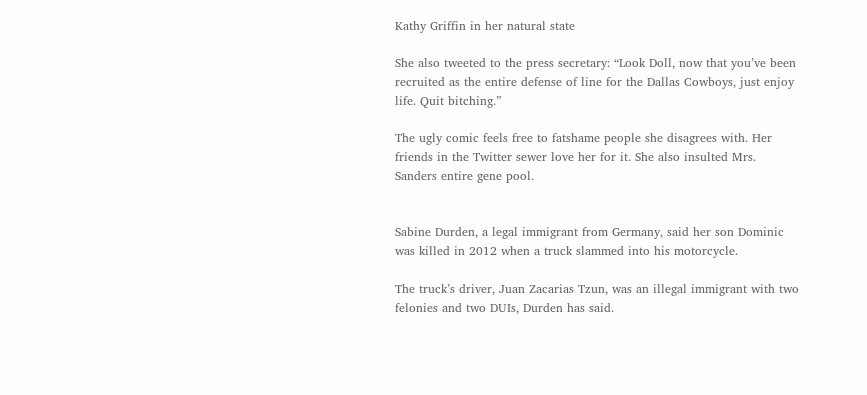Kathy Griffin in her natural state

She also tweeted to the press secretary: “Look Doll, now that you’ve been recruited as the entire defense of line for the Dallas Cowboys, just enjoy life. Quit bitching.”

The ugly comic feels free to fatshame people she disagrees with. Her friends in the Twitter sewer love her for it. She also insulted Mrs. Sanders entire gene pool.


Sabine Durden, a legal immigrant from Germany, said her son Dominic was killed in 2012 when a truck slammed into his motorcycle.

The truck’s driver, Juan Zacarias Tzun, was an illegal immigrant with two felonies and two DUIs, Durden has said.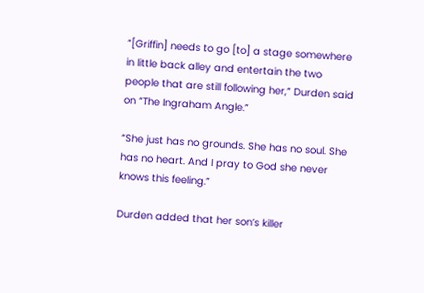“[Griffin] needs to go [to] a stage somewhere in little back alley and entertain the two people that are still following her,” Durden said on “The Ingraham Angle.”

“She just has no grounds. She has no soul. She has no heart. And I pray to God she never knows this feeling.”

Durden added that her son’s killer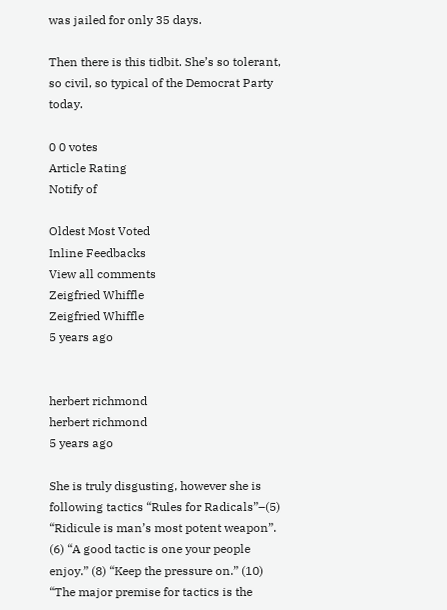was jailed for only 35 days.

Then there is this tidbit. She’s so tolerant, so civil, so typical of the Democrat Party today.

0 0 votes
Article Rating
Notify of

Oldest Most Voted
Inline Feedbacks
View all comments
Zeigfried Whiffle
Zeigfried Whiffle
5 years ago


herbert richmond
herbert richmond
5 years ago

She is truly disgusting, however she is following tactics “Rules for Radicals”–(5) “Ridicule is man’s most potent weapon”. (6) “A good tactic is one your people enjoy.” (8) “Keep the pressure on.” (10) “The major premise for tactics is the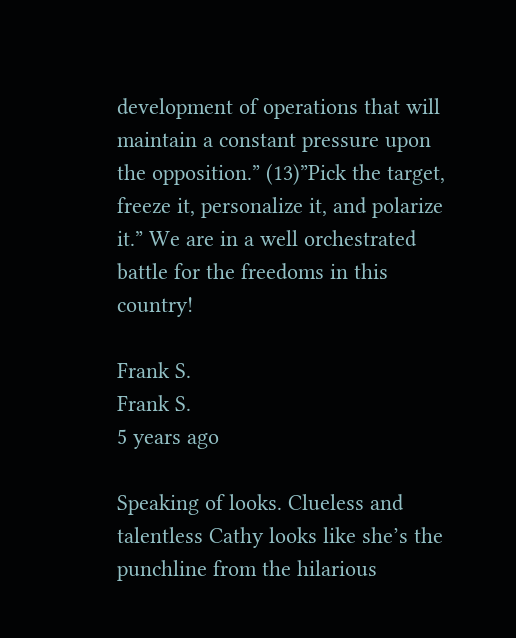development of operations that will maintain a constant pressure upon the opposition.” (13)”Pick the target, freeze it, personalize it, and polarize it.” We are in a well orchestrated battle for the freedoms in this country!

Frank S.
Frank S.
5 years ago

Speaking of looks. Clueless and talentless Cathy looks like she’s the punchline from the hilarious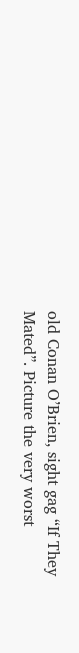old Conan O’Brien, sight gag “If They Mated”. Picture the very worst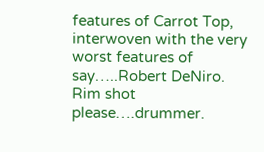features of Carrot Top, interwoven with the very worst features of say…..Robert DeNiro.
Rim shot please….drummer.